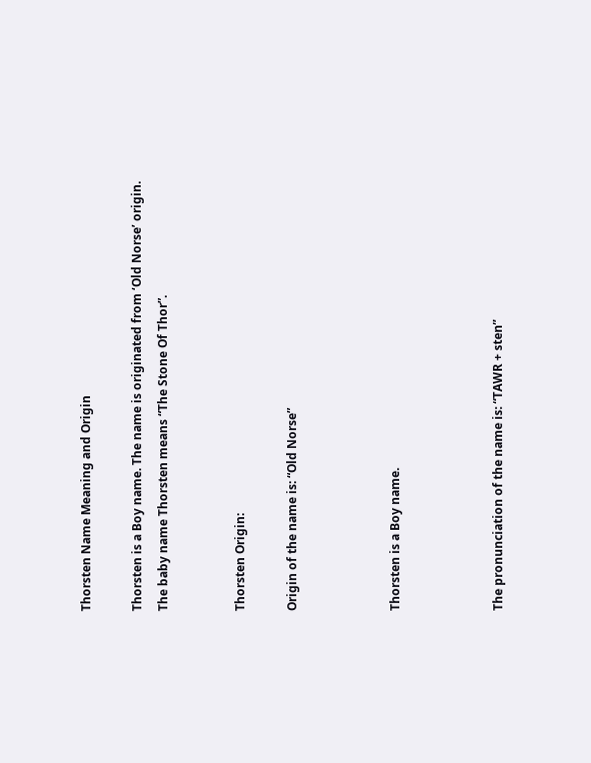Thorsten Name Meaning and Origin

Thorsten is a Boy name. The name is originated from ‘Old Norse’ origin. The baby name Thorsten means “The Stone Of Thor”.


Thorsten Origin:

Origin of the name is: “Old Norse”



Thorsten is a Boy name.



The pronunciation of the name is: “TAWR + sten”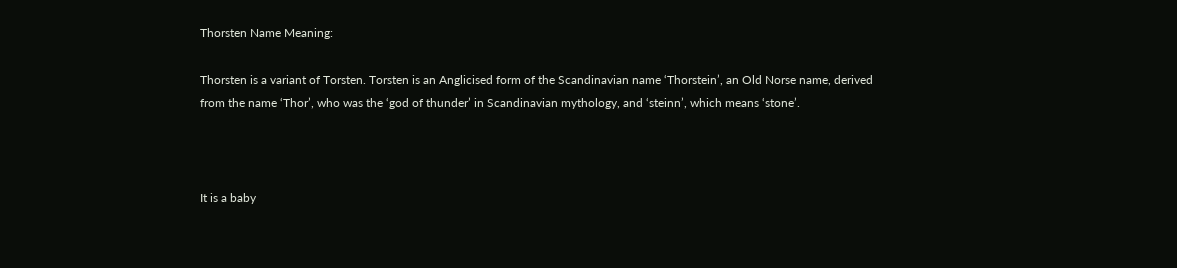Thorsten Name Meaning:

Thorsten is a variant of Torsten. Torsten is an Anglicised form of the Scandinavian name ‘Thorstein’, an Old Norse name, derived from the name ‘Thor’, who was the ‘god of thunder’ in Scandinavian mythology, and ‘steinn’, which means ‘stone’.



It is a baby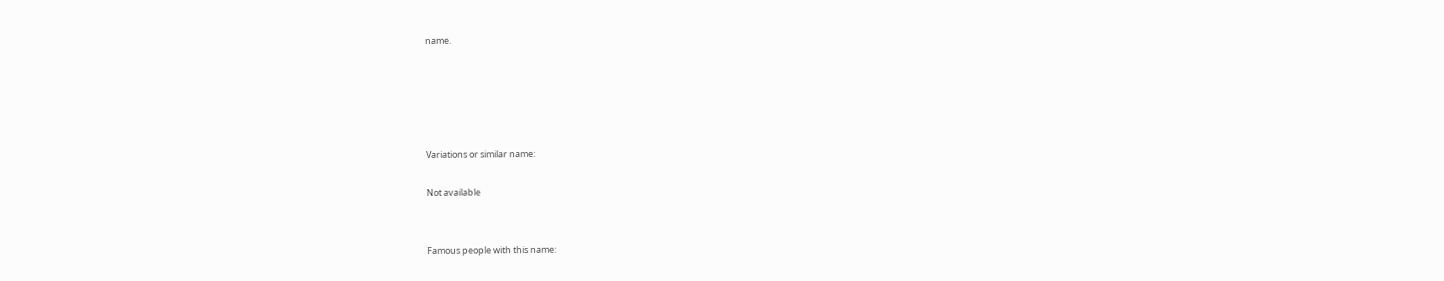name.





Variations or similar name:

Not available


Famous people with this name: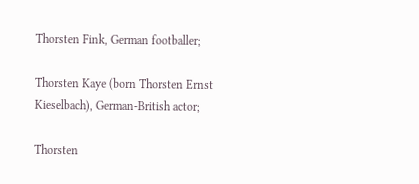Thorsten Fink, German footballer;

Thorsten Kaye (born Thorsten Ernst Kieselbach), German-British actor;

Thorsten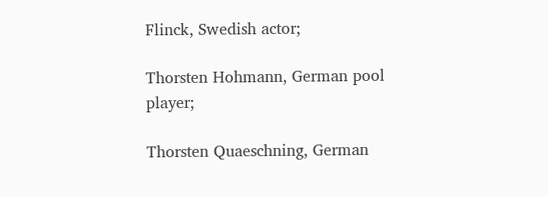Flinck, Swedish actor;

Thorsten Hohmann, German pool player;

Thorsten Quaeschning, German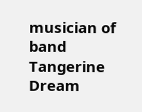musician of band Tangerine Dream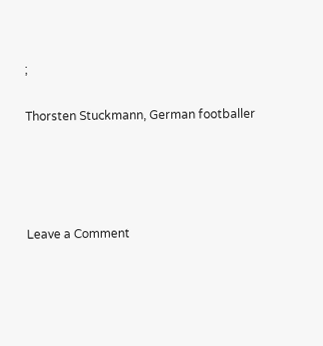;

Thorsten Stuckmann, German footballer




Leave a Comment